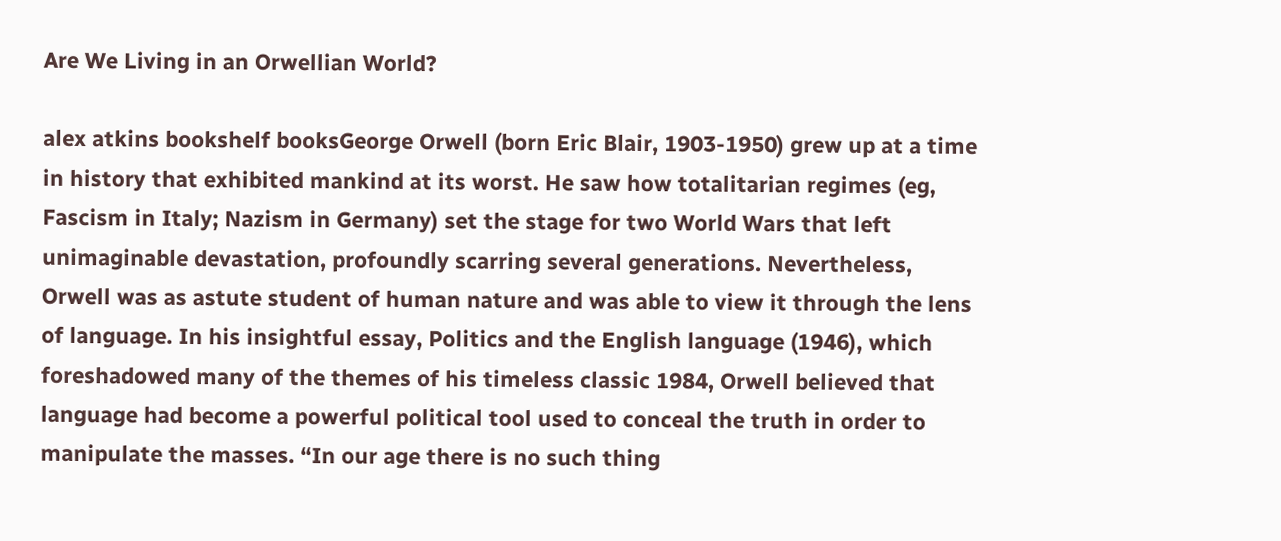Are We Living in an Orwellian World?

alex atkins bookshelf booksGeorge Orwell (born Eric Blair, 1903-1950) grew up at a time in history that exhibited mankind at its worst. He saw how totalitarian regimes (eg, Fascism in Italy; Nazism in Germany) set the stage for two World Wars that left unimaginable devastation, profoundly scarring several generations. Nevertheless, Orwell was as astute student of human nature and was able to view it through the lens of language. In his insightful essay, Politics and the English language (1946), which foreshadowed many of the themes of his timeless classic 1984, Orwell believed that language had become a powerful political tool used to conceal the truth in order to manipulate the masses. “In our age there is no such thing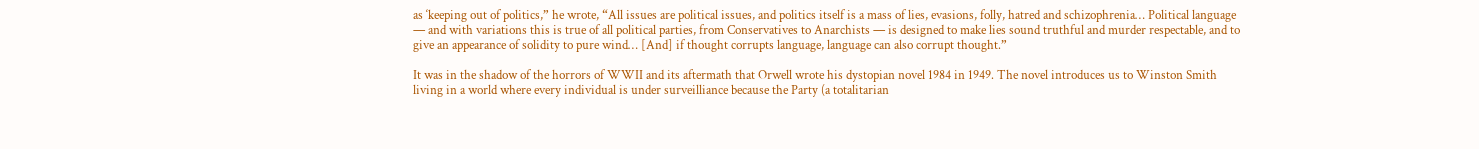as ‘keeping out of politics,” he wrote, “All issues are political issues, and politics itself is a mass of lies, evasions, folly, hatred and schizophrenia… Political language — and with variations this is true of all political parties, from Conservatives to Anarchists — is designed to make lies sound truthful and murder respectable, and to give an appearance of solidity to pure wind… [And] if thought corrupts language, language can also corrupt thought.”

It was in the shadow of the horrors of WWII and its aftermath that Orwell wrote his dystopian novel 1984 in 1949. The novel introduces us to Winston Smith living in a world where every individual is under surveilliance because the Party (a totalitarian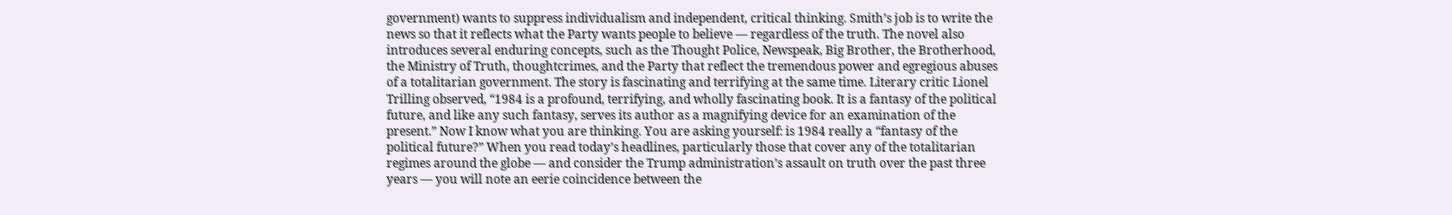government) wants to suppress individualism and independent, critical thinking. Smith’s job is to write the news so that it reflects what the Party wants people to believe — regardless of the truth. The novel also introduces several enduring concepts, such as the Thought Police, Newspeak, Big Brother, the Brotherhood, the Ministry of Truth, thoughtcrimes, and the Party that reflect the tremendous power and egregious abuses of a totalitarian government. The story is fascinating and terrifying at the same time. Literary critic Lionel Trilling observed, “1984 is a profound, terrifying, and wholly fascinating book. It is a fantasy of the political future, and like any such fantasy, serves its author as a magnifying device for an examination of the present.” Now I know what you are thinking. You are asking yourself: is 1984 really a “fantasy of the political future?” When you read today’s headlines, particularly those that cover any of the totalitarian regimes around the globe — and consider the Trump administration’s assault on truth over the past three years — you will note an eerie coincidence between the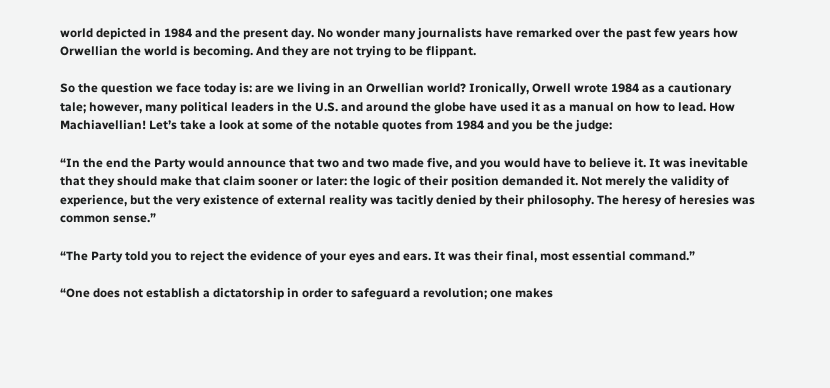world depicted in 1984 and the present day. No wonder many journalists have remarked over the past few years how Orwellian the world is becoming. And they are not trying to be flippant.

So the question we face today is: are we living in an Orwellian world? Ironically, Orwell wrote 1984 as a cautionary tale; however, many political leaders in the U.S. and around the globe have used it as a manual on how to lead. How Machiavellian! Let’s take a look at some of the notable quotes from 1984 and you be the judge:

“In the end the Party would announce that two and two made five, and you would have to believe it. It was inevitable that they should make that claim sooner or later: the logic of their position demanded it. Not merely the validity of experience, but the very existence of external reality was tacitly denied by their philosophy. The heresy of heresies was common sense.”

“The Party told you to reject the evidence of your eyes and ears. It was their final, most essential command.”

“One does not establish a dictatorship in order to safeguard a revolution; one makes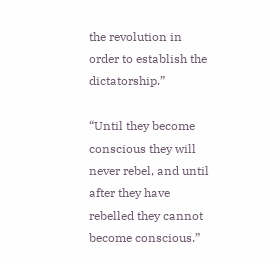the revolution in order to establish the dictatorship.”

“Until they become conscious they will never rebel, and until after they have rebelled they cannot become conscious.”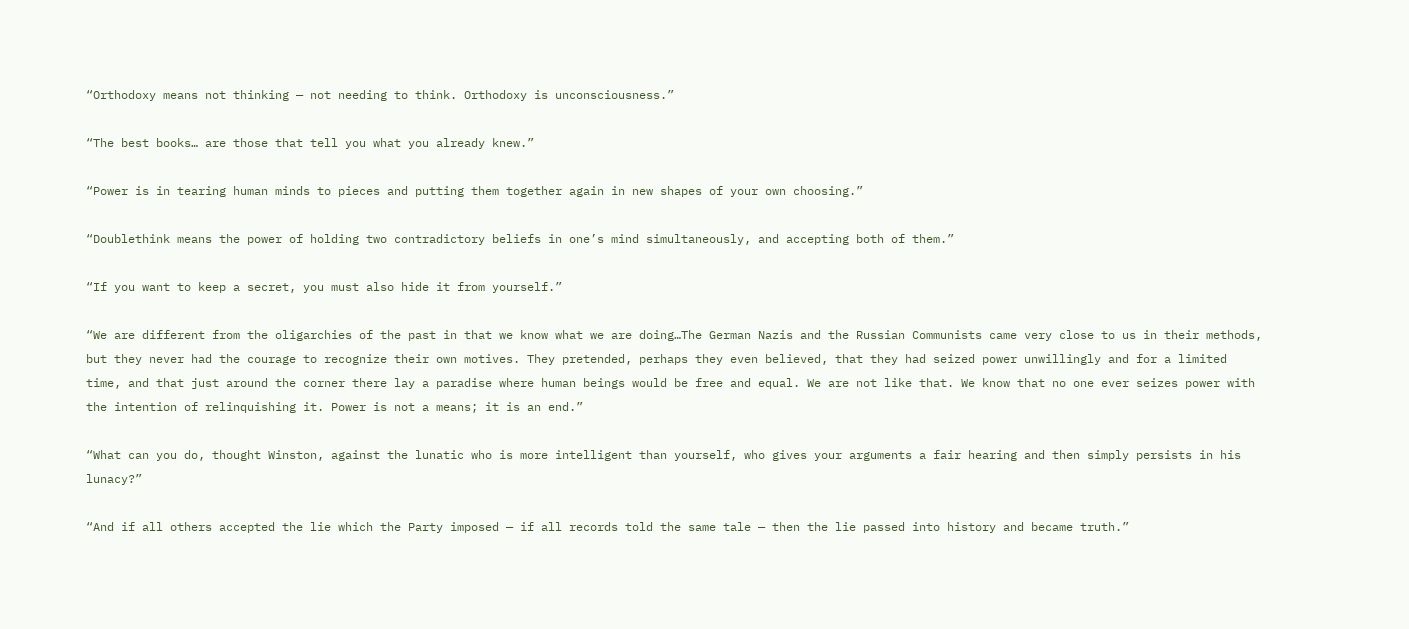“Orthodoxy means not thinking — not needing to think. Orthodoxy is unconsciousness.”

“The best books… are those that tell you what you already knew.”

“Power is in tearing human minds to pieces and putting them together again in new shapes of your own choosing.”

“Doublethink means the power of holding two contradictory beliefs in one’s mind simultaneously, and accepting both of them.”

“If you want to keep a secret, you must also hide it from yourself.”

“We are different from the oligarchies of the past in that we know what we are doing…The German Nazis and the Russian Communists came very close to us in their methods, but they never had the courage to recognize their own motives. They pretended, perhaps they even believed, that they had seized power unwillingly and for a limited time, and that just around the corner there lay a paradise where human beings would be free and equal. We are not like that. We know that no one ever seizes power with the intention of relinquishing it. Power is not a means; it is an end.”

“What can you do, thought Winston, against the lunatic who is more intelligent than yourself, who gives your arguments a fair hearing and then simply persists in his lunacy?”

“And if all others accepted the lie which the Party imposed — if all records told the same tale — then the lie passed into history and became truth.”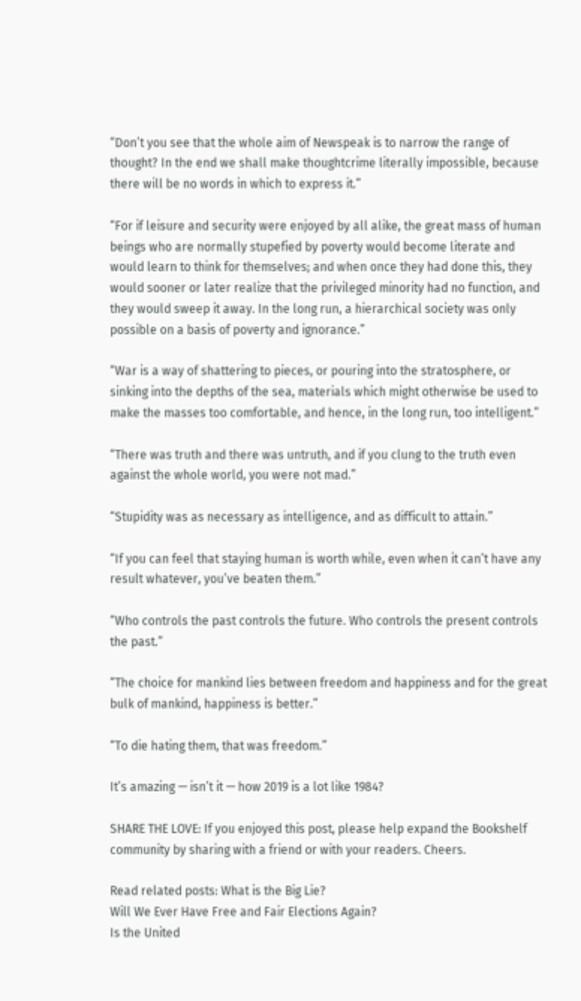“Don’t you see that the whole aim of Newspeak is to narrow the range of thought? In the end we shall make thoughtcrime literally impossible, because there will be no words in which to express it.”

“For if leisure and security were enjoyed by all alike, the great mass of human beings who are normally stupefied by poverty would become literate and would learn to think for themselves; and when once they had done this, they would sooner or later realize that the privileged minority had no function, and they would sweep it away. In the long run, a hierarchical society was only possible on a basis of poverty and ignorance.”

“War is a way of shattering to pieces, or pouring into the stratosphere, or sinking into the depths of the sea, materials which might otherwise be used to make the masses too comfortable, and hence, in the long run, too intelligent.”

“There was truth and there was untruth, and if you clung to the truth even against the whole world, you were not mad.”

“Stupidity was as necessary as intelligence, and as difficult to attain.”

“If you can feel that staying human is worth while, even when it can’t have any result whatever, you’ve beaten them.”

“Who controls the past controls the future. Who controls the present controls the past.”

“The choice for mankind lies between freedom and happiness and for the great bulk of mankind, happiness is better.”

“To die hating them, that was freedom.”

It’s amazing — isn’t it — how 2019 is a lot like 1984?

SHARE THE LOVE: If you enjoyed this post, please help expand the Bookshelf community by sharing with a friend or with your readers. Cheers.

Read related posts: What is the Big Lie?
Will We Ever Have Free and Fair Elections Again?
Is the United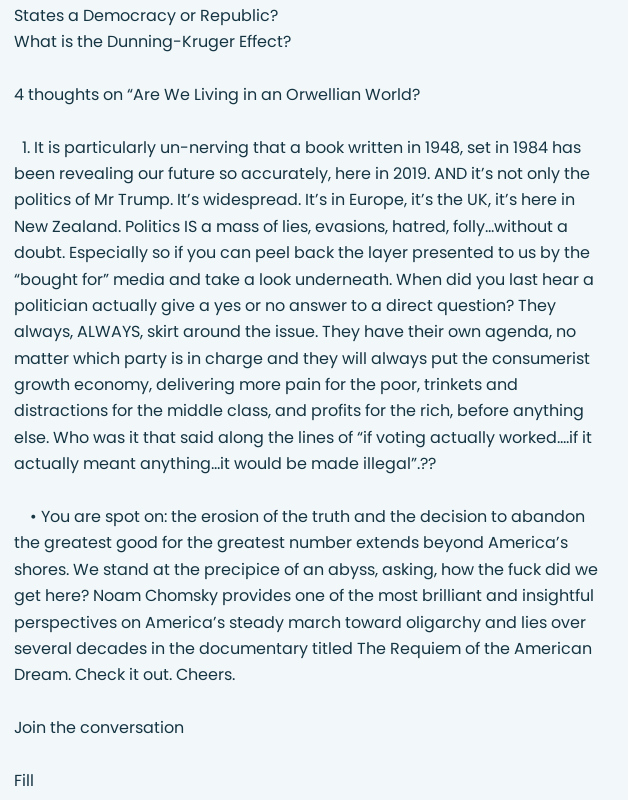States a Democracy or Republic?
What is the Dunning-Kruger Effect?

4 thoughts on “Are We Living in an Orwellian World?

  1. It is particularly un-nerving that a book written in 1948, set in 1984 has been revealing our future so accurately, here in 2019. AND it’s not only the politics of Mr Trump. It’s widespread. It’s in Europe, it’s the UK, it’s here in New Zealand. Politics IS a mass of lies, evasions, hatred, folly…without a doubt. Especially so if you can peel back the layer presented to us by the “bought for” media and take a look underneath. When did you last hear a politician actually give a yes or no answer to a direct question? They always, ALWAYS, skirt around the issue. They have their own agenda, no matter which party is in charge and they will always put the consumerist growth economy, delivering more pain for the poor, trinkets and distractions for the middle class, and profits for the rich, before anything else. Who was it that said along the lines of “if voting actually worked….if it actually meant anything…it would be made illegal”.??

    • You are spot on: the erosion of the truth and the decision to abandon the greatest good for the greatest number extends beyond America’s shores. We stand at the precipice of an abyss, asking, how the fuck did we get here? Noam Chomsky provides one of the most brilliant and insightful perspectives on America’s steady march toward oligarchy and lies over several decades in the documentary titled The Requiem of the American Dream. Check it out. Cheers.

Join the conversation

Fill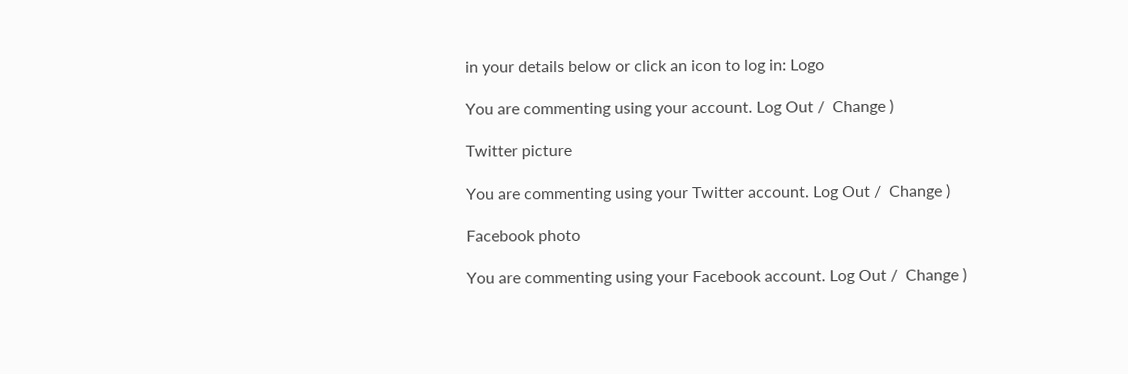in your details below or click an icon to log in: Logo

You are commenting using your account. Log Out /  Change )

Twitter picture

You are commenting using your Twitter account. Log Out /  Change )

Facebook photo

You are commenting using your Facebook account. Log Out /  Change )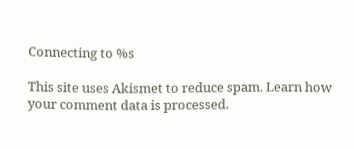Connecting to %s

This site uses Akismet to reduce spam. Learn how your comment data is processed.